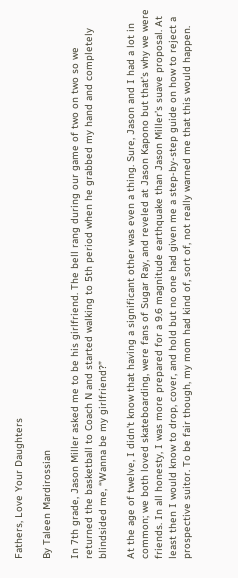Fathers, Love Your Daughters

By Taleen Mardirossian

In 7th grade, Jason Miller asked me to be his girlfriend. The bell rang during our game of two on two so we returned the basketball to Coach N and started walking to 5th period when he grabbed my hand and completely blindsided me, “Wanna be my girlfriend?”

At the age of twelve, I didn’t know that having a significant other was even a thing. Sure, Jason and I had a lot in common; we both loved skateboarding, were fans of Sugar Ray, and reveled at Jason Kapono but that’s why we were friends. In all honesty, I was more prepared for a 9.6 magnitude earthquake than Jason Miller’s suave proposal. At least then I would know to drop, cover, and hold but no one had given me a step-by-step guide on how to reject a prospective suitor. To be fair though, my mom had kind of, sort of, not really warned me that this would happen.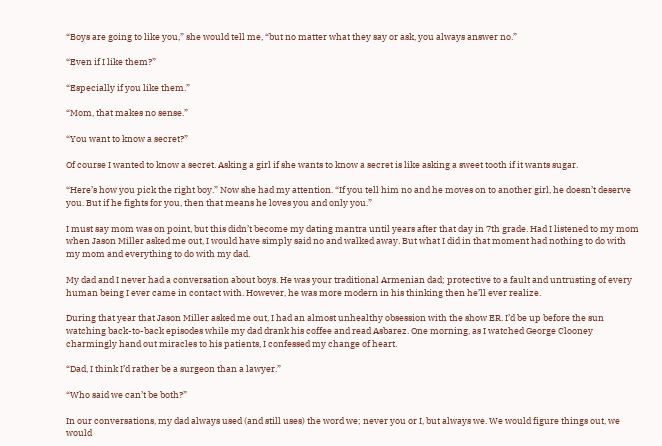“Boys are going to like you,” she would tell me, “but no matter what they say or ask, you always answer no.”

“Even if I like them?”

“Especially if you like them.”

“Mom, that makes no sense.”

“You want to know a secret?”

Of course I wanted to know a secret. Asking a girl if she wants to know a secret is like asking a sweet tooth if it wants sugar.

“Here’s how you pick the right boy.” Now she had my attention. “If you tell him no and he moves on to another girl, he doesn’t deserve you. But if he fights for you, then that means he loves you and only you.”

I must say mom was on point, but this didn’t become my dating mantra until years after that day in 7th grade. Had I listened to my mom when Jason Miller asked me out, I would have simply said no and walked away. But what I did in that moment had nothing to do with my mom and everything to do with my dad.

My dad and I never had a conversation about boys. He was your traditional Armenian dad; protective to a fault and untrusting of every human being I ever came in contact with. However, he was more modern in his thinking then he’ll ever realize.

During that year that Jason Miller asked me out, I had an almost unhealthy obsession with the show ER. I’d be up before the sun watching back-to-back episodes while my dad drank his coffee and read Asbarez. One morning, as I watched George Clooney charmingly hand out miracles to his patients, I confessed my change of heart.

“Dad, I think I’d rather be a surgeon than a lawyer.”

“Who said we can’t be both?”

In our conversations, my dad always used (and still uses) the word we; never you or I, but always we. We would figure things out, we would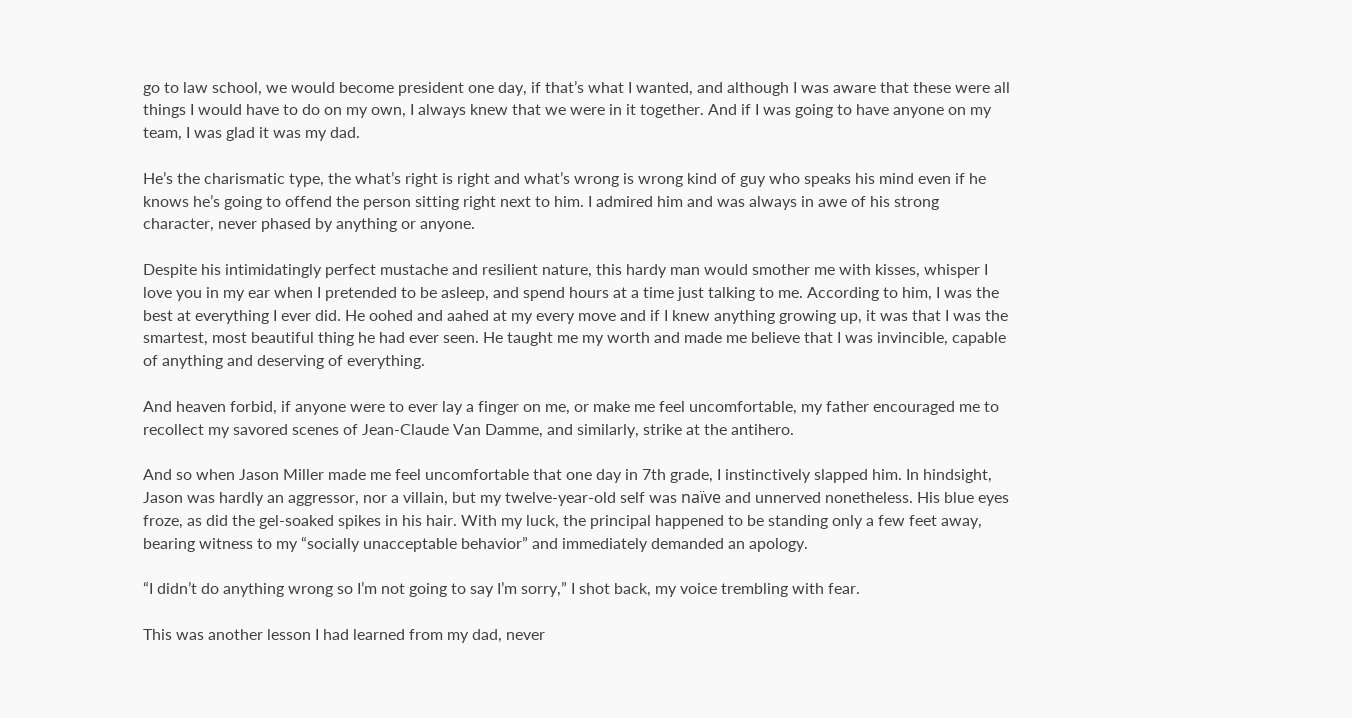go to law school, we would become president one day, if that’s what I wanted, and although I was aware that these were all things I would have to do on my own, I always knew that we were in it together. And if I was going to have anyone on my team, I was glad it was my dad.

He’s the charismatic type, the what’s right is right and what’s wrong is wrong kind of guy who speaks his mind even if he knows he’s going to offend the person sitting right next to him. I admired him and was always in awe of his strong character, never phased by anything or anyone.

Despite his intimidatingly perfect mustache and resilient nature, this hardy man would smother me with kisses, whisper I love you in my ear when I pretended to be asleep, and spend hours at a time just talking to me. According to him, I was the best at everything I ever did. He oohed and aahed at my every move and if I knew anything growing up, it was that I was the smartest, most beautiful thing he had ever seen. He taught me my worth and made me believe that I was invincible, capable of anything and deserving of everything.

And heaven forbid, if anyone were to ever lay a finger on me, or make me feel uncomfortable, my father encouraged me to recollect my savored scenes of Jean-Claude Van Damme, and similarly, strike at the antihero.

And so when Jason Miller made me feel uncomfortable that one day in 7th grade, I instinctively slapped him. In hindsight, Jason was hardly an aggressor, nor a villain, but my twelve-year-old self was naïve and unnerved nonetheless. His blue eyes froze, as did the gel-soaked spikes in his hair. With my luck, the principal happened to be standing only a few feet away, bearing witness to my “socially unacceptable behavior” and immediately demanded an apology.

“I didn’t do anything wrong so I’m not going to say I’m sorry,” I shot back, my voice trembling with fear.

This was another lesson I had learned from my dad, never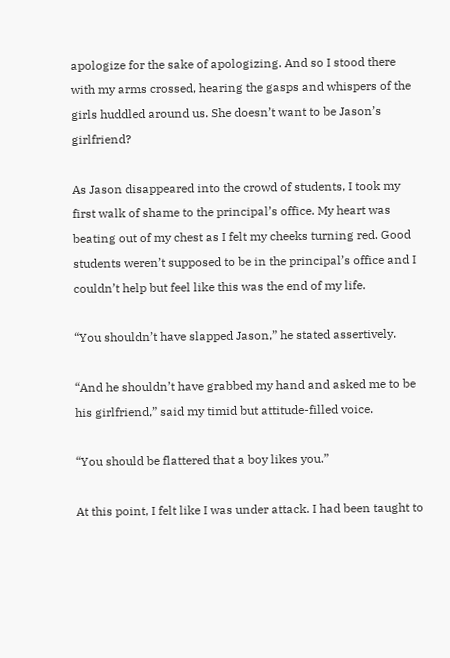apologize for the sake of apologizing. And so I stood there with my arms crossed, hearing the gasps and whispers of the girls huddled around us. She doesn’t want to be Jason’s girlfriend?

As Jason disappeared into the crowd of students, I took my first walk of shame to the principal’s office. My heart was beating out of my chest as I felt my cheeks turning red. Good students weren’t supposed to be in the principal’s office and I couldn’t help but feel like this was the end of my life.

“You shouldn’t have slapped Jason,” he stated assertively.

“And he shouldn’t have grabbed my hand and asked me to be his girlfriend,” said my timid but attitude-filled voice.

“You should be flattered that a boy likes you.”

At this point, I felt like I was under attack. I had been taught to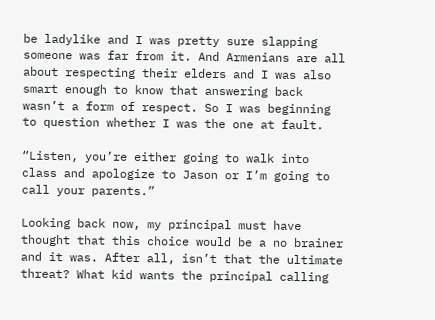be ladylike and I was pretty sure slapping someone was far from it. And Armenians are all about respecting their elders and I was also smart enough to know that answering back wasn’t a form of respect. So I was beginning to question whether I was the one at fault.

“Listen, you’re either going to walk into class and apologize to Jason or I’m going to call your parents.”

Looking back now, my principal must have thought that this choice would be a no brainer and it was. After all, isn’t that the ultimate threat? What kid wants the principal calling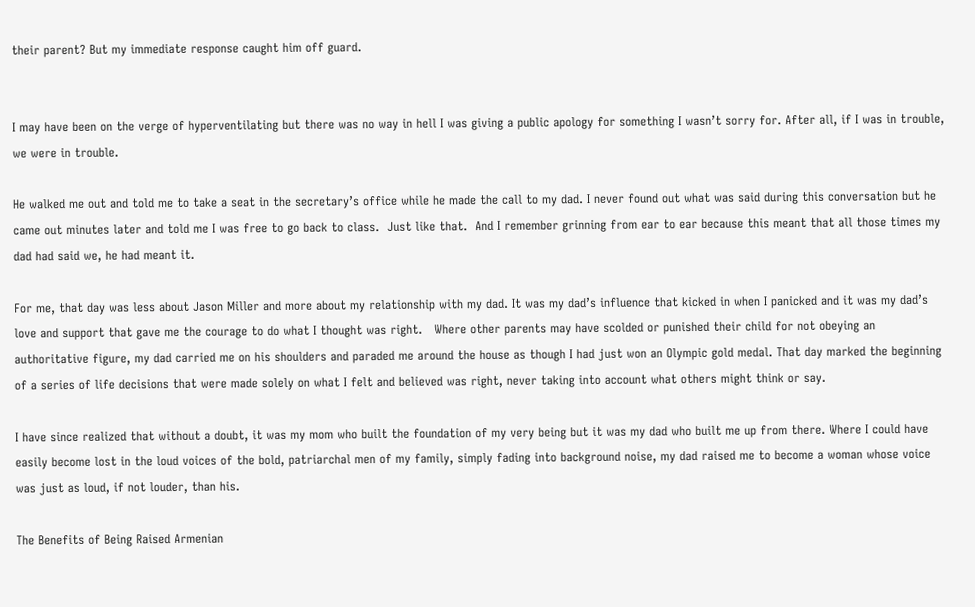their parent? But my immediate response caught him off guard.


I may have been on the verge of hyperventilating but there was no way in hell I was giving a public apology for something I wasn’t sorry for. After all, if I was in trouble, we were in trouble.

He walked me out and told me to take a seat in the secretary’s office while he made the call to my dad. I never found out what was said during this conversation but he came out minutes later and told me I was free to go back to class.  Just like that.  And I remember grinning from ear to ear because this meant that all those times my dad had said we, he had meant it.

For me, that day was less about Jason Miller and more about my relationship with my dad. It was my dad’s influence that kicked in when I panicked and it was my dad’s love and support that gave me the courage to do what I thought was right.   Where other parents may have scolded or punished their child for not obeying an authoritative figure, my dad carried me on his shoulders and paraded me around the house as though I had just won an Olympic gold medal. That day marked the beginning of a series of life decisions that were made solely on what I felt and believed was right, never taking into account what others might think or say.

I have since realized that without a doubt, it was my mom who built the foundation of my very being but it was my dad who built me up from there. Where I could have easily become lost in the loud voices of the bold, patriarchal men of my family, simply fading into background noise, my dad raised me to become a woman whose voice was just as loud, if not louder, than his.

The Benefits of Being Raised Armenian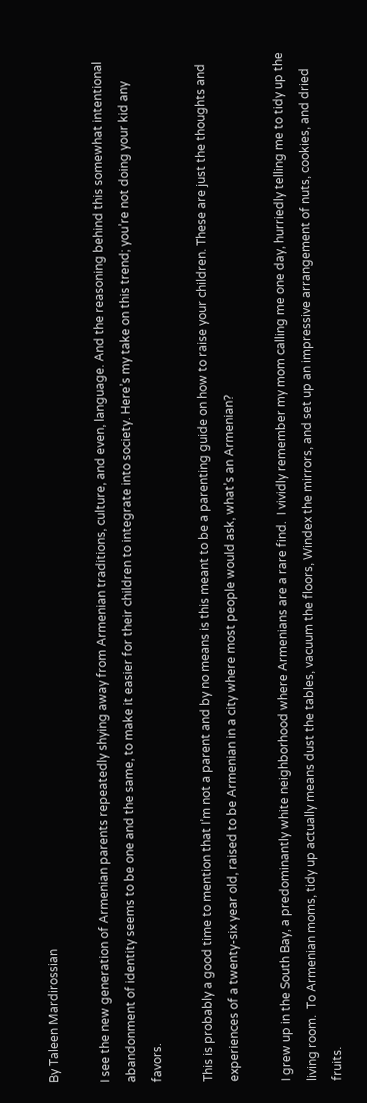By Taleen Mardirossian

I see the new generation of Armenian parents repeatedly shying away from Armenian traditions, culture, and even, language. And the reasoning behind this somewhat intentional abandonment of identity seems to be one and the same, to make it easier for their children to integrate into society. Here’s my take on this trend; you’re not doing your kid any favors.

This is probably a good time to mention that I’m not a parent and by no means is this meant to be a parenting guide on how to raise your children. These are just the thoughts and experiences of a twenty-six year old, raised to be Armenian in a city where most people would ask, what’s an Armenian?

I grew up in the South Bay, a predominantly white neighborhood where Armenians are a rare find.  I vividly remember my mom calling me one day, hurriedly telling me to tidy up the living room.  To Armenian moms, tidy up actually means dust the tables, vacuum the floors, Windex the mirrors, and set up an impressive arrangement of nuts, cookies, and dried fruits.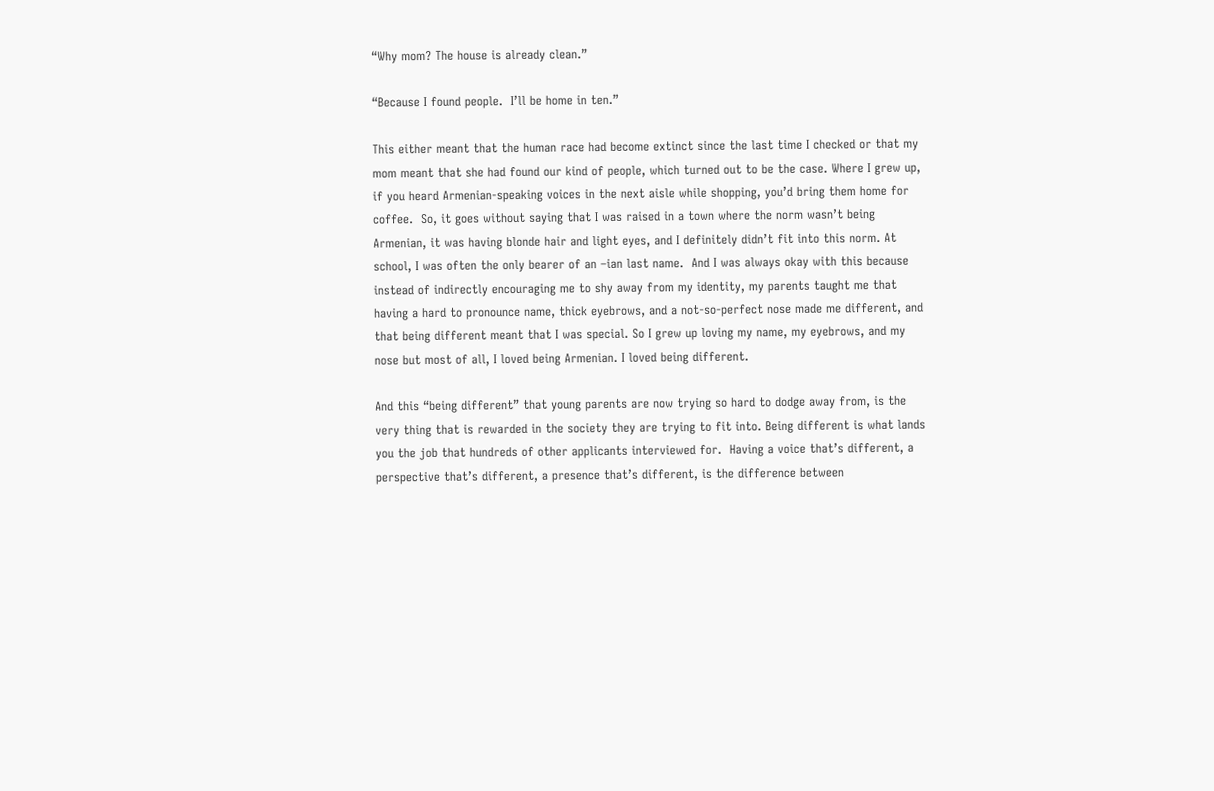“Why mom? The house is already clean.”

“Because I found people.  I’ll be home in ten.”

This either meant that the human race had become extinct since the last time I checked or that my mom meant that she had found our kind of people, which turned out to be the case. Where I grew up, if you heard Armenian-speaking voices in the next aisle while shopping, you’d bring them home for coffee.  So, it goes without saying that I was raised in a town where the norm wasn’t being Armenian, it was having blonde hair and light eyes, and I definitely didn’t fit into this norm. At school, I was often the only bearer of an –ian last name.  And I was always okay with this because instead of indirectly encouraging me to shy away from my identity, my parents taught me that having a hard to pronounce name, thick eyebrows, and a not-so-perfect nose made me different, and that being different meant that I was special. So I grew up loving my name, my eyebrows, and my nose but most of all, I loved being Armenian. I loved being different.

And this “being different” that young parents are now trying so hard to dodge away from, is the very thing that is rewarded in the society they are trying to fit into. Being different is what lands you the job that hundreds of other applicants interviewed for.  Having a voice that’s different, a perspective that’s different, a presence that’s different, is the difference between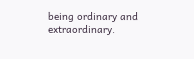being ordinary and extraordinary.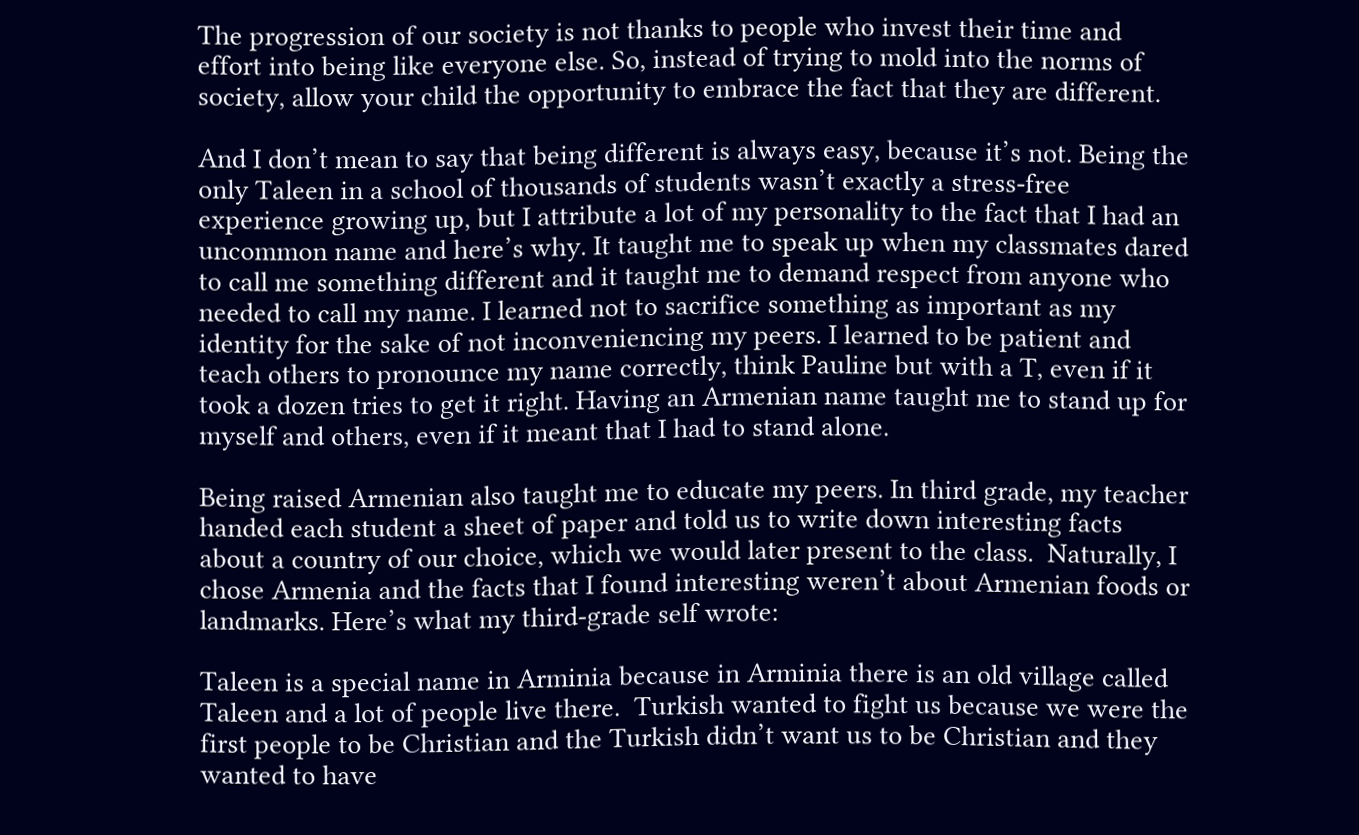The progression of our society is not thanks to people who invest their time and effort into being like everyone else. So, instead of trying to mold into the norms of society, allow your child the opportunity to embrace the fact that they are different.

And I don’t mean to say that being different is always easy, because it’s not. Being the only Taleen in a school of thousands of students wasn’t exactly a stress-free experience growing up, but I attribute a lot of my personality to the fact that I had an uncommon name and here’s why. It taught me to speak up when my classmates dared to call me something different and it taught me to demand respect from anyone who needed to call my name. I learned not to sacrifice something as important as my identity for the sake of not inconveniencing my peers. I learned to be patient and teach others to pronounce my name correctly, think Pauline but with a T, even if it took a dozen tries to get it right. Having an Armenian name taught me to stand up for myself and others, even if it meant that I had to stand alone.

Being raised Armenian also taught me to educate my peers. In third grade, my teacher handed each student a sheet of paper and told us to write down interesting facts about a country of our choice, which we would later present to the class.  Naturally, I chose Armenia and the facts that I found interesting weren’t about Armenian foods or landmarks. Here’s what my third-grade self wrote:

Taleen is a special name in Arminia because in Arminia there is an old village called Taleen and a lot of people live there.  Turkish wanted to fight us because we were the first people to be Christian and the Turkish didn’t want us to be Christian and they wanted to have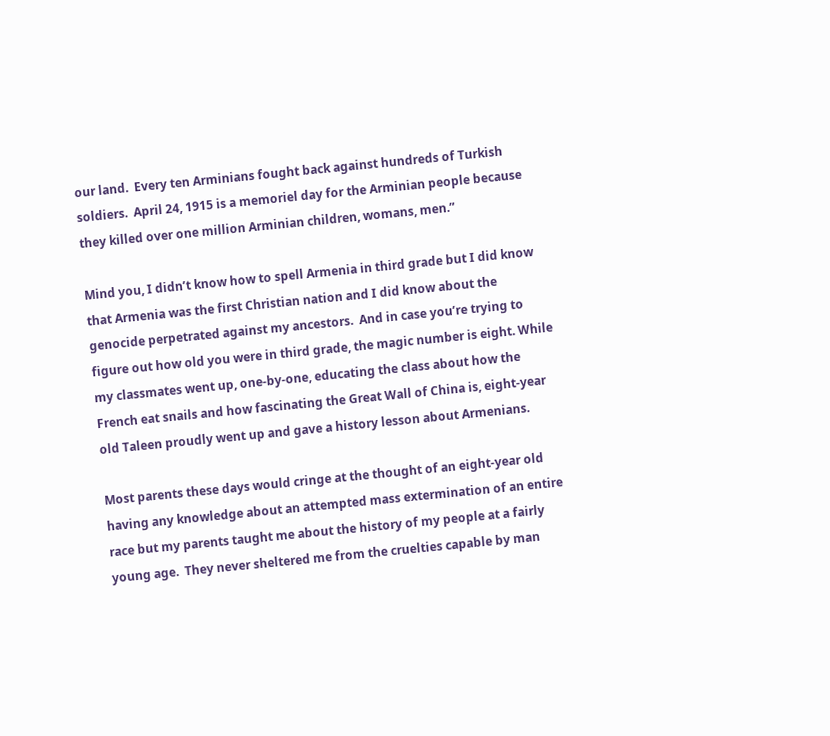our land.  Every ten Arminians fought back against hundreds of Turkish soldiers.  April 24, 1915 is a memoriel day for the Arminian people because they killed over one million Arminian children, womans, men.”

Mind you, I didn’t know how to spell Armenia in third grade but I did know that Armenia was the first Christian nation and I did know about the genocide perpetrated against my ancestors.  And in case you’re trying to figure out how old you were in third grade, the magic number is eight. While my classmates went up, one-by-one, educating the class about how the French eat snails and how fascinating the Great Wall of China is, eight-year old Taleen proudly went up and gave a history lesson about Armenians.

Most parents these days would cringe at the thought of an eight-year old having any knowledge about an attempted mass extermination of an entire race but my parents taught me about the history of my people at a fairly young age.  They never sheltered me from the cruelties capable by man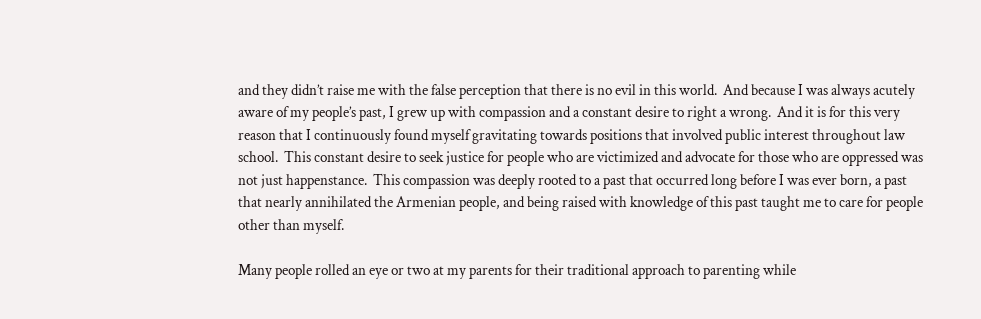and they didn’t raise me with the false perception that there is no evil in this world.  And because I was always acutely aware of my people’s past, I grew up with compassion and a constant desire to right a wrong.  And it is for this very reason that I continuously found myself gravitating towards positions that involved public interest throughout law school.  This constant desire to seek justice for people who are victimized and advocate for those who are oppressed was not just happenstance.  This compassion was deeply rooted to a past that occurred long before I was ever born, a past that nearly annihilated the Armenian people, and being raised with knowledge of this past taught me to care for people other than myself.

Many people rolled an eye or two at my parents for their traditional approach to parenting while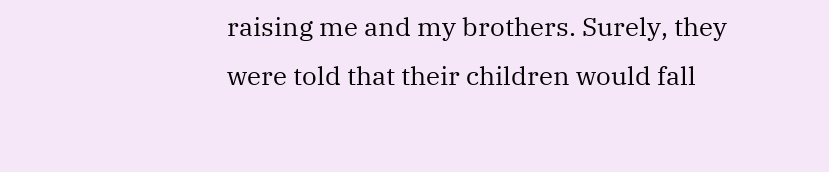raising me and my brothers. Surely, they were told that their children would fall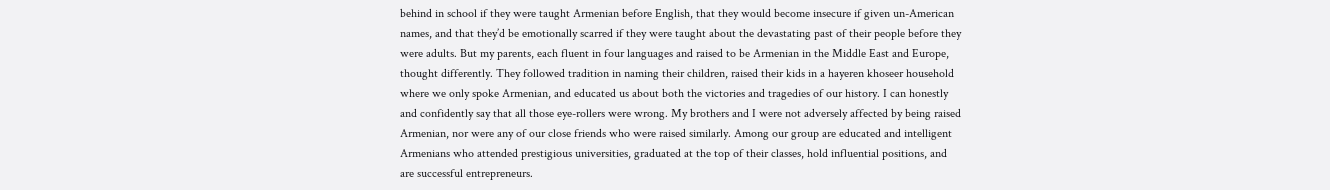behind in school if they were taught Armenian before English, that they would become insecure if given un-American names, and that they’d be emotionally scarred if they were taught about the devastating past of their people before they were adults. But my parents, each fluent in four languages and raised to be Armenian in the Middle East and Europe, thought differently. They followed tradition in naming their children, raised their kids in a hayeren khoseer household where we only spoke Armenian, and educated us about both the victories and tragedies of our history. I can honestly and confidently say that all those eye-rollers were wrong. My brothers and I were not adversely affected by being raised Armenian, nor were any of our close friends who were raised similarly. Among our group are educated and intelligent Armenians who attended prestigious universities, graduated at the top of their classes, hold influential positions, and are successful entrepreneurs.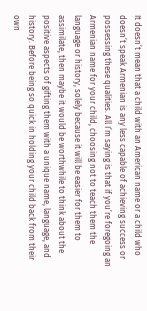It doesn’t mean that a child with an American name or a child who doesn’t speak Armenian is any less capable of achieving success or possessing these qualities. All I’m saying is that if you’re foregoing an Armenian name for your child, choosing not to teach them the language or history, solely because it will be easier for them to assimilate, then maybe it would be worthwhile to think about the positive aspects of gifting them with a unique name, language, and history. Before being so quick in holding your child back from their own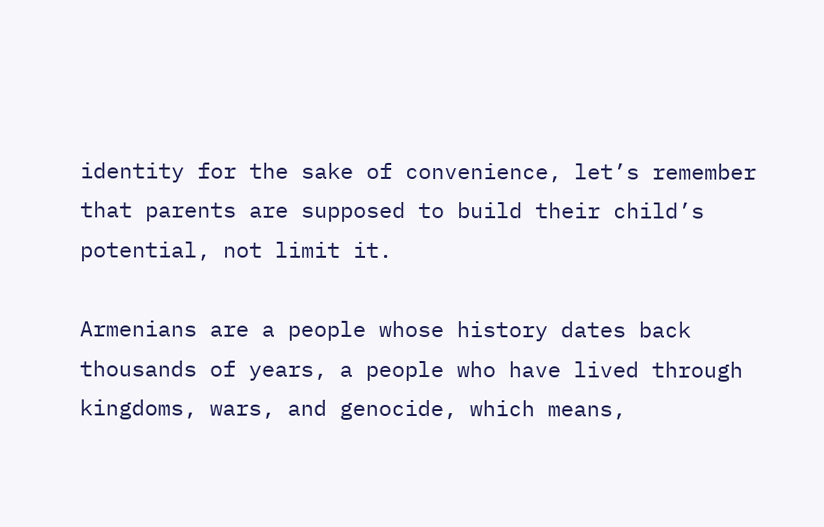identity for the sake of convenience, let’s remember that parents are supposed to build their child’s potential, not limit it.

Armenians are a people whose history dates back thousands of years, a people who have lived through kingdoms, wars, and genocide, which means,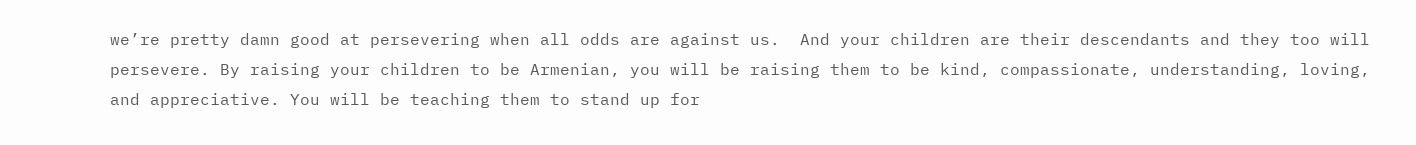we’re pretty damn good at persevering when all odds are against us.  And your children are their descendants and they too will persevere. By raising your children to be Armenian, you will be raising them to be kind, compassionate, understanding, loving, and appreciative. You will be teaching them to stand up for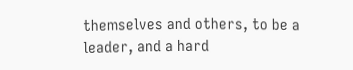themselves and others, to be a leader, and a hard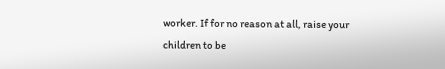worker. If for no reason at all, raise your children to be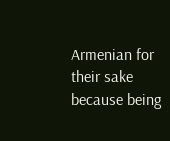Armenian for their sake because being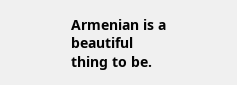Armenian is a beautiful thing to be.